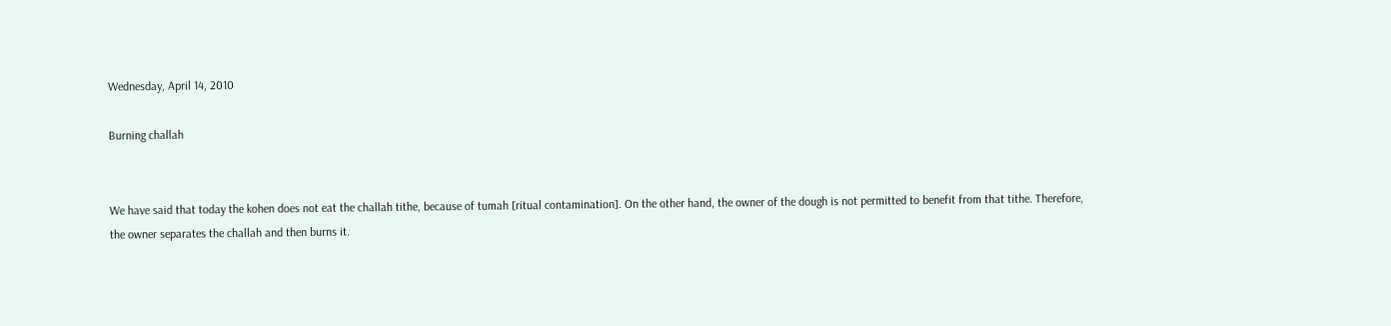Wednesday, April 14, 2010

Burning challah


We have said that today the kohen does not eat the challah tithe, because of tumah [ritual contamination]. On the other hand, the owner of the dough is not permitted to benefit from that tithe. Therefore, the owner separates the challah and then burns it.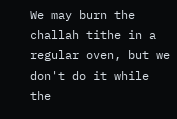We may burn the challah tithe in a regular oven, but we don't do it while the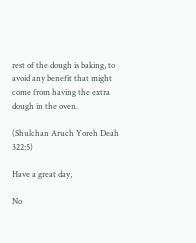rest of the dough is baking, to avoid any benefit that might come from having the extra dough in the oven.

(Shulchan Aruch Yoreh Deah 322:5)

Have a great day,

No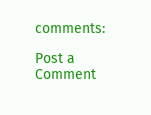comments:

Post a Comment